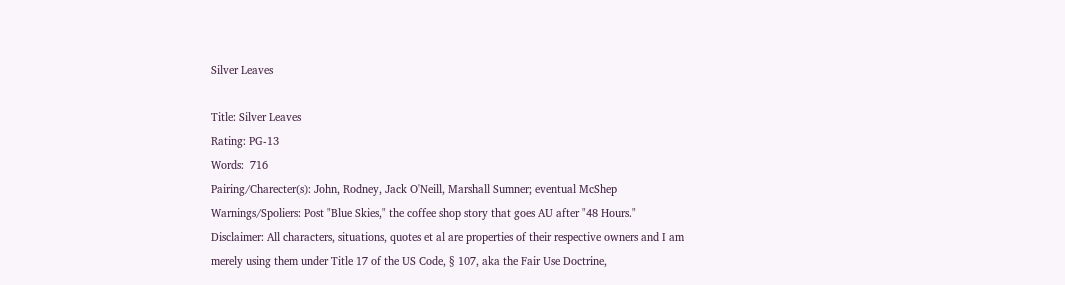Silver Leaves

Title: Silver Leaves
Rating: PG-13
Words:  716
Pairing/Charecter(s): John, Rodney, Jack O'Neill, Marshall Sumner; eventual McShep
Warnings/Spoliers: Post "Blue Skies," the coffee shop story that goes AU after "48 Hours."
Disclaimer: All characters, situations, quotes et al are properties of their respective owners and I am merely using them under Title 17 of the US Code, § 107, aka the Fair Use Doctrine,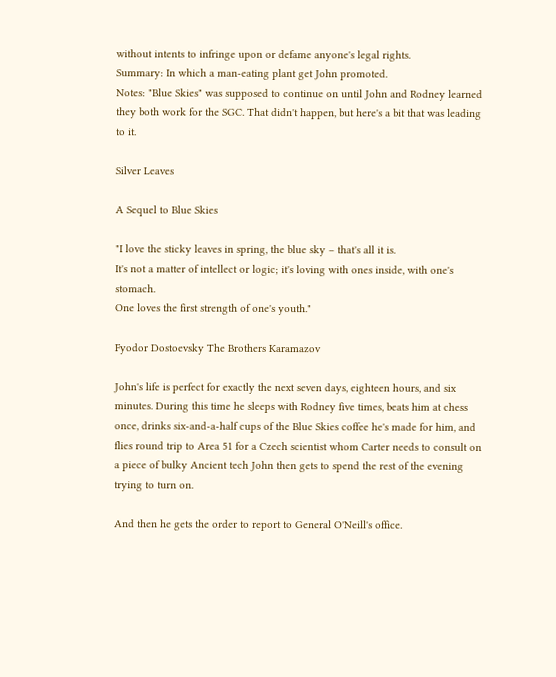without intents to infringe upon or defame anyone's legal rights.
Summary: In which a man-eating plant get John promoted.
Notes: "Blue Skies" was supposed to continue on until John and Rodney learned they both work for the SGC. That didn't happen, but here's a bit that was leading to it.

Silver Leaves

A Sequel to Blue Skies

"I love the sticky leaves in spring, the blue sky – that's all it is.
It's not a matter of intellect or logic; it's loving with ones inside, with one's stomach.
One loves the first strength of one's youth."

Fyodor Dostoevsky The Brothers Karamazov

John's life is perfect for exactly the next seven days, eighteen hours, and six minutes. During this time he sleeps with Rodney five times, beats him at chess once, drinks six-and-a-half cups of the Blue Skies coffee he's made for him, and flies round trip to Area 51 for a Czech scientist whom Carter needs to consult on a piece of bulky Ancient tech John then gets to spend the rest of the evening trying to turn on.

And then he gets the order to report to General O'Neill's office.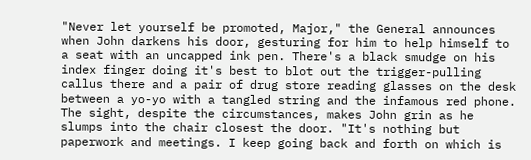"Never let yourself be promoted, Major," the General announces when John darkens his door, gesturing for him to help himself to a seat with an uncapped ink pen. There's a black smudge on his index finger doing it's best to blot out the trigger-pulling callus there and a pair of drug store reading glasses on the desk between a yo-yo with a tangled string and the infamous red phone. The sight, despite the circumstances, makes John grin as he slumps into the chair closest the door. "It's nothing but paperwork and meetings. I keep going back and forth on which is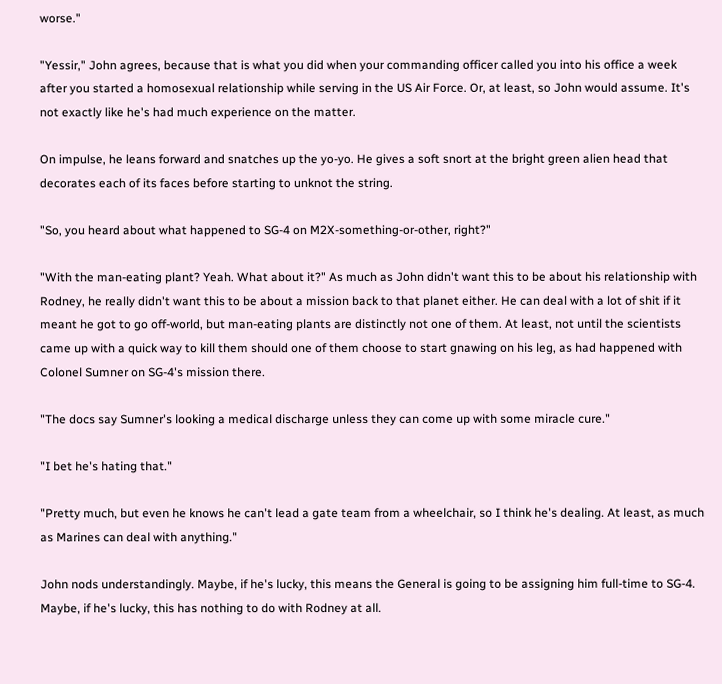worse."

"Yessir," John agrees, because that is what you did when your commanding officer called you into his office a week after you started a homosexual relationship while serving in the US Air Force. Or, at least, so John would assume. It's not exactly like he's had much experience on the matter.

On impulse, he leans forward and snatches up the yo-yo. He gives a soft snort at the bright green alien head that decorates each of its faces before starting to unknot the string.

"So, you heard about what happened to SG-4 on M2X-something-or-other, right?"

"With the man-eating plant? Yeah. What about it?" As much as John didn't want this to be about his relationship with Rodney, he really didn't want this to be about a mission back to that planet either. He can deal with a lot of shit if it meant he got to go off-world, but man-eating plants are distinctly not one of them. At least, not until the scientists came up with a quick way to kill them should one of them choose to start gnawing on his leg, as had happened with Colonel Sumner on SG-4's mission there.

"The docs say Sumner's looking a medical discharge unless they can come up with some miracle cure."

"I bet he's hating that."

"Pretty much, but even he knows he can't lead a gate team from a wheelchair, so I think he's dealing. At least, as much as Marines can deal with anything."

John nods understandingly. Maybe, if he's lucky, this means the General is going to be assigning him full-time to SG-4. Maybe, if he's lucky, this has nothing to do with Rodney at all.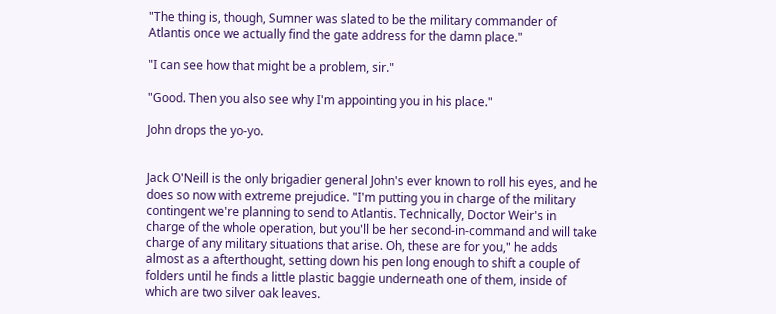"The thing is, though, Sumner was slated to be the military commander of Atlantis once we actually find the gate address for the damn place."

"I can see how that might be a problem, sir."

"Good. Then you also see why I'm appointing you in his place."

John drops the yo-yo.


Jack O'Neill is the only brigadier general John's ever known to roll his eyes, and he does so now with extreme prejudice. "I'm putting you in charge of the military contingent we're planning to send to Atlantis. Technically, Doctor Weir's in charge of the whole operation, but you'll be her second-in-command and will take charge of any military situations that arise. Oh, these are for you," he adds almost as a afterthought, setting down his pen long enough to shift a couple of folders until he finds a little plastic baggie underneath one of them, inside of which are two silver oak leaves.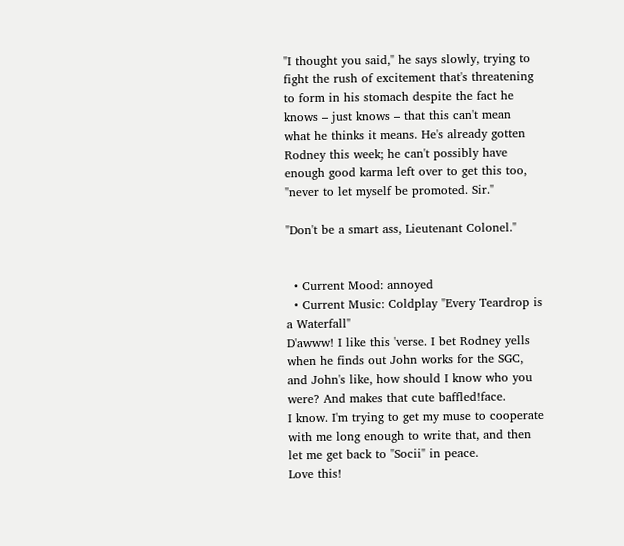"I thought you said," he says slowly, trying to fight the rush of excitement that's threatening to form in his stomach despite the fact he knows – just knows – that this can't mean what he thinks it means. He's already gotten Rodney this week; he can't possibly have enough good karma left over to get this too, "never to let myself be promoted. Sir."

"Don't be a smart ass, Lieutenant Colonel."


  • Current Mood: annoyed
  • Current Music: Coldplay "Every Teardrop is a Waterfall"
D'awww! I like this 'verse. I bet Rodney yells when he finds out John works for the SGC, and John's like, how should I know who you were? And makes that cute baffled!face.
I know. I'm trying to get my muse to cooperate with me long enough to write that, and then let me get back to "Socii" in peace.
Love this!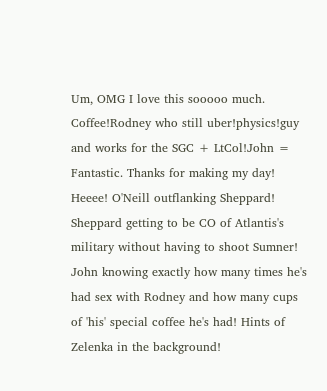Um, OMG I love this sooooo much. Coffee!Rodney who still uber!physics!guy and works for the SGC + LtCol!John = Fantastic. Thanks for making my day!
Heeee! O'Neill outflanking Sheppard! Sheppard getting to be CO of Atlantis's military without having to shoot Sumner! John knowing exactly how many times he's had sex with Rodney and how many cups of 'his' special coffee he's had! Hints of Zelenka in the background!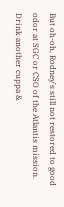But oh-oh, Rodney's still not restored to good odor at SGC or CSO of the Atlantis mission. Drink another cuppa &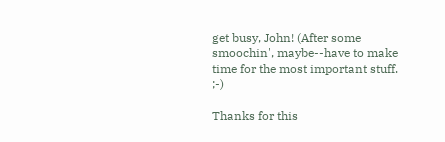get busy, John! (After some smoochin', maybe--have to make time for the most important stuff. ;-)

Thanks for this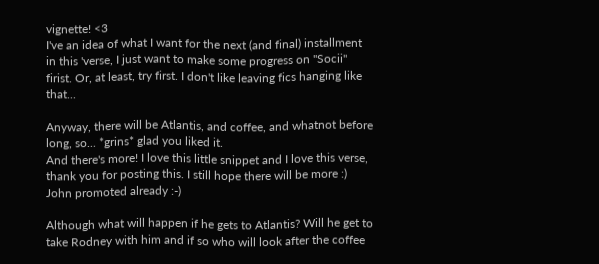vignette! <3
I've an idea of what I want for the next (and final) installment in this 'verse, I just want to make some progress on "Socii" firist. Or, at least, try first. I don't like leaving fics hanging like that...

Anyway, there will be Atlantis, and coffee, and whatnot before long, so... *grins* glad you liked it.
And there's more! I love this little snippet and I love this verse, thank you for posting this. I still hope there will be more :)
John promoted already :-)

Although what will happen if he gets to Atlantis? Will he get to take Rodney with him and if so who will look after the coffee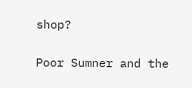shop?

Poor Sumner and the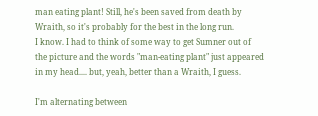man eating plant! Still, he's been saved from death by Wraith, so it's probably for the best in the long run.
I know. I had to think of some way to get Sumner out of the picture and the words "man-eating plant" just appeared in my head.... but, yeah, better than a Wraith, I guess.

I'm alternating between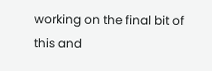working on the final bit of this and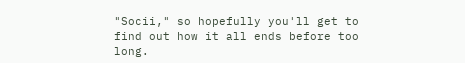"Socii," so hopefully you'll get to find out how it all ends before too long.